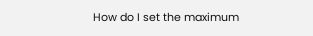How do I set the maximum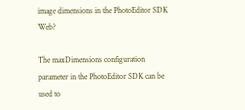image dimensions in the PhotoEditor SDK Web?

The maxDimensions configuration parameter in the PhotoEditor SDK can be used to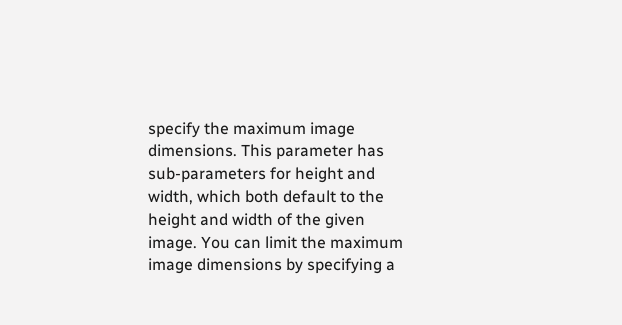specify the maximum image dimensions. This parameter has sub-parameters for height and width, which both default to the height and width of the given image. You can limit the maximum image dimensions by specifying a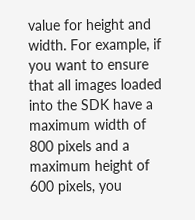value for height and width. For example, if you want to ensure that all images loaded into the SDK have a maximum width of 800 pixels and a maximum height of 600 pixels, you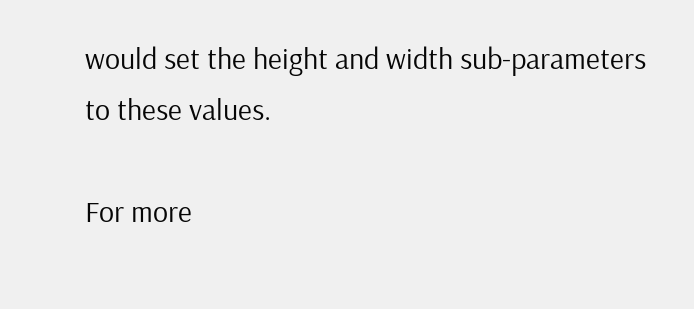would set the height and width sub-parameters to these values.

For more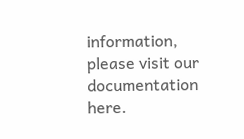information, please visit our documentation here.